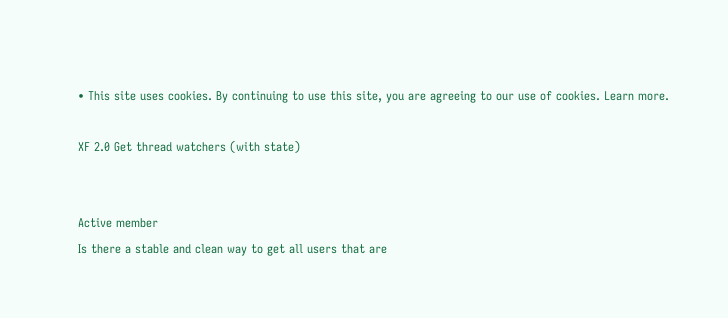• This site uses cookies. By continuing to use this site, you are agreeing to our use of cookies. Learn more.

XF 2.0 Get thread watchers (with state)


Active member
Is there a stable and clean way to get all users that are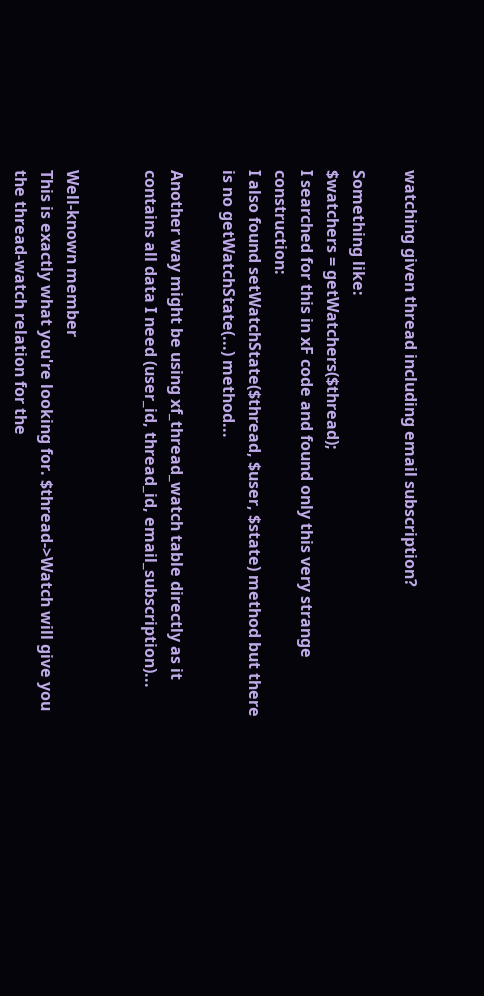watching given thread including email subscription?

Something like:
$watchers = getWatchers($thread);
I searched for this in xF code and found only this very strange construction:
I also found setWatchState($thread, $user, $state) method but there is no getWatchState(...) method...

Another way might be using xf_thread_watch table directly as it contains all data I need (user_id, thread_id, email_subscription)...


Well-known member
This is exactly what you're looking for. $thread->Watch will give you the thread-watch relation for the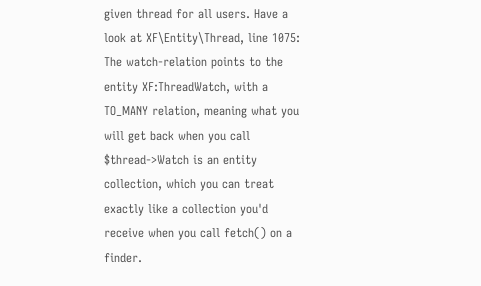given thread for all users. Have a look at XF\Entity\Thread, line 1075: The watch-relation points to the entity XF:ThreadWatch, with a TO_MANY relation, meaning what you will get back when you call $thread->Watch is an entity collection, which you can treat exactly like a collection you'd receive when you call fetch() on a finder.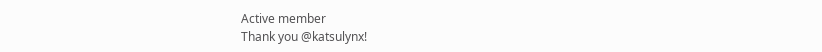Active member
Thank you @katsulynx!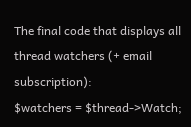The final code that displays all thread watchers (+ email subscription):
$watchers = $thread->Watch;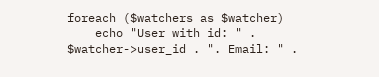foreach ($watchers as $watcher)
    echo "User with id: " . $watcher->user_id . ". Email: " .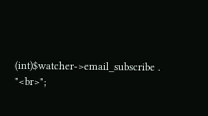(int)$watcher->email_subscribe . "<br>";